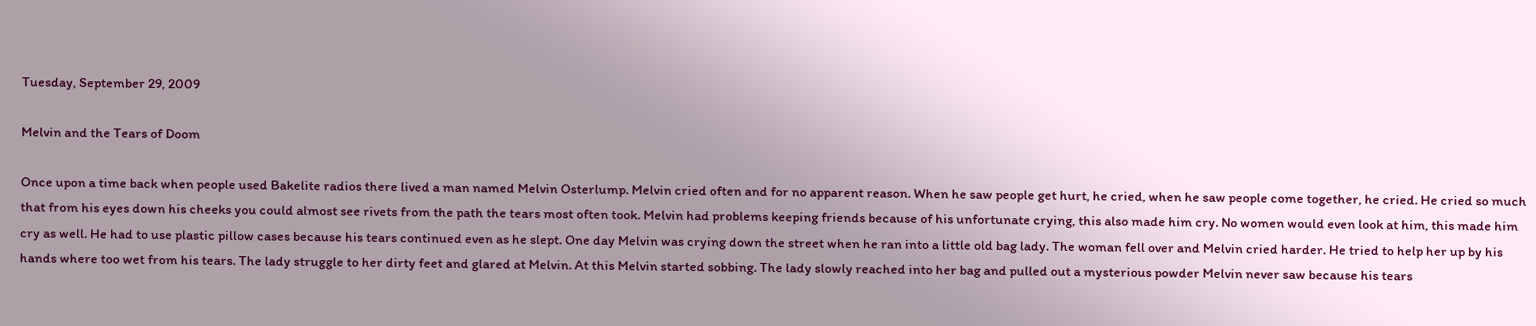Tuesday, September 29, 2009

Melvin and the Tears of Doom

Once upon a time back when people used Bakelite radios there lived a man named Melvin Osterlump. Melvin cried often and for no apparent reason. When he saw people get hurt, he cried, when he saw people come together, he cried. He cried so much that from his eyes down his cheeks you could almost see rivets from the path the tears most often took. Melvin had problems keeping friends because of his unfortunate crying, this also made him cry. No women would even look at him, this made him cry as well. He had to use plastic pillow cases because his tears continued even as he slept. One day Melvin was crying down the street when he ran into a little old bag lady. The woman fell over and Melvin cried harder. He tried to help her up by his hands where too wet from his tears. The lady struggle to her dirty feet and glared at Melvin. At this Melvin started sobbing. The lady slowly reached into her bag and pulled out a mysterious powder Melvin never saw because his tears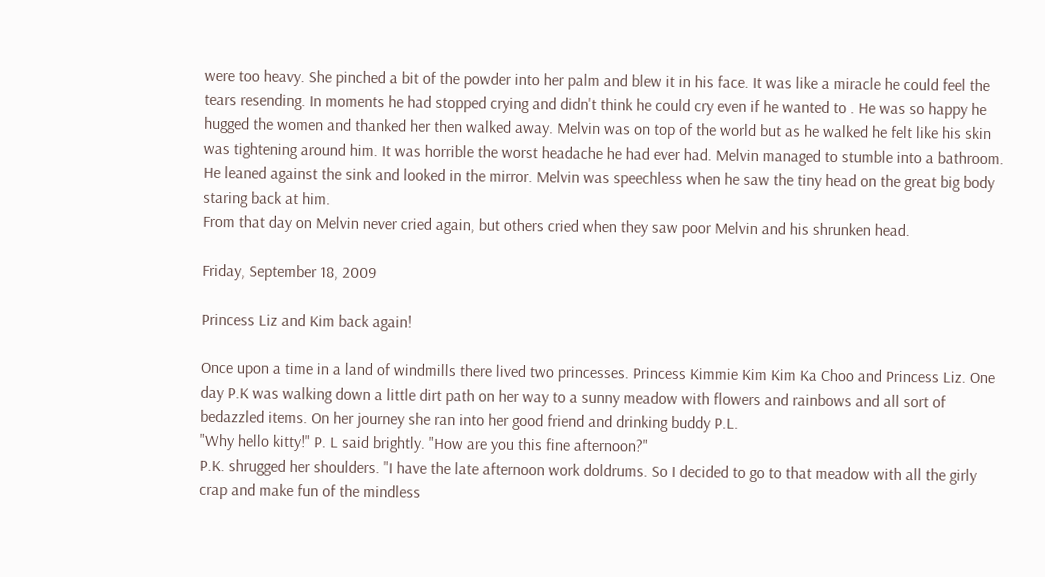were too heavy. She pinched a bit of the powder into her palm and blew it in his face. It was like a miracle he could feel the tears resending. In moments he had stopped crying and didn't think he could cry even if he wanted to . He was so happy he hugged the women and thanked her then walked away. Melvin was on top of the world but as he walked he felt like his skin was tightening around him. It was horrible the worst headache he had ever had. Melvin managed to stumble into a bathroom. He leaned against the sink and looked in the mirror. Melvin was speechless when he saw the tiny head on the great big body staring back at him.
From that day on Melvin never cried again, but others cried when they saw poor Melvin and his shrunken head.

Friday, September 18, 2009

Princess Liz and Kim back again!

Once upon a time in a land of windmills there lived two princesses. Princess Kimmie Kim Kim Ka Choo and Princess Liz. One day P.K was walking down a little dirt path on her way to a sunny meadow with flowers and rainbows and all sort of bedazzled items. On her journey she ran into her good friend and drinking buddy P.L.
"Why hello kitty!" P. L said brightly. "How are you this fine afternoon?"
P.K. shrugged her shoulders. "I have the late afternoon work doldrums. So I decided to go to that meadow with all the girly crap and make fun of the mindless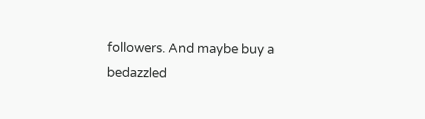followers. And maybe buy a bedazzled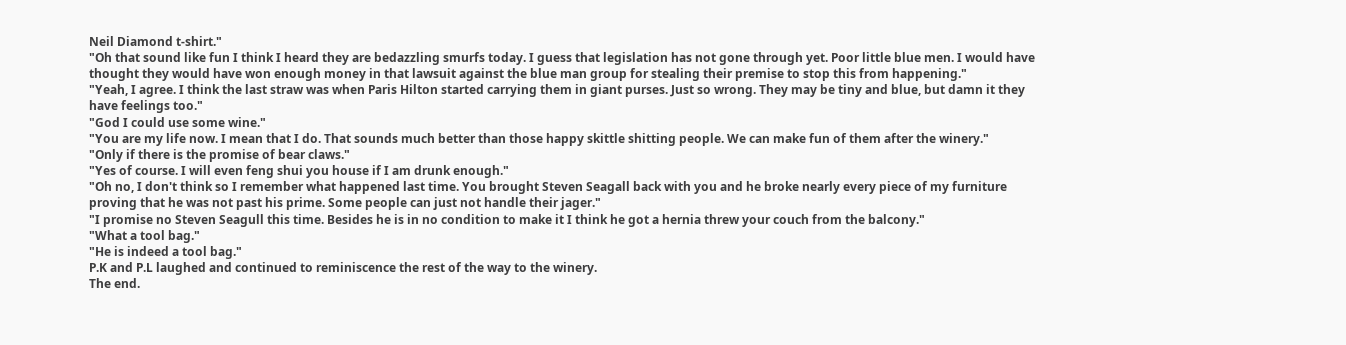Neil Diamond t-shirt."
"Oh that sound like fun I think I heard they are bedazzling smurfs today. I guess that legislation has not gone through yet. Poor little blue men. I would have thought they would have won enough money in that lawsuit against the blue man group for stealing their premise to stop this from happening."
"Yeah, I agree. I think the last straw was when Paris Hilton started carrying them in giant purses. Just so wrong. They may be tiny and blue, but damn it they have feelings too."
"God I could use some wine."
"You are my life now. I mean that I do. That sounds much better than those happy skittle shitting people. We can make fun of them after the winery."
"Only if there is the promise of bear claws."
"Yes of course. I will even feng shui you house if I am drunk enough."
"Oh no, I don't think so I remember what happened last time. You brought Steven Seagall back with you and he broke nearly every piece of my furniture proving that he was not past his prime. Some people can just not handle their jager."
"I promise no Steven Seagull this time. Besides he is in no condition to make it I think he got a hernia threw your couch from the balcony."
"What a tool bag."
"He is indeed a tool bag."
P.K and P.L laughed and continued to reminiscence the rest of the way to the winery.
The end.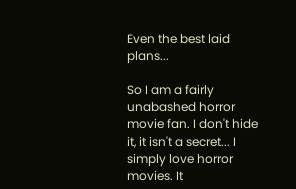Even the best laid plans...

So I am a fairly unabashed horror movie fan. I don't hide it, it isn't a secret... I simply love horror movies. It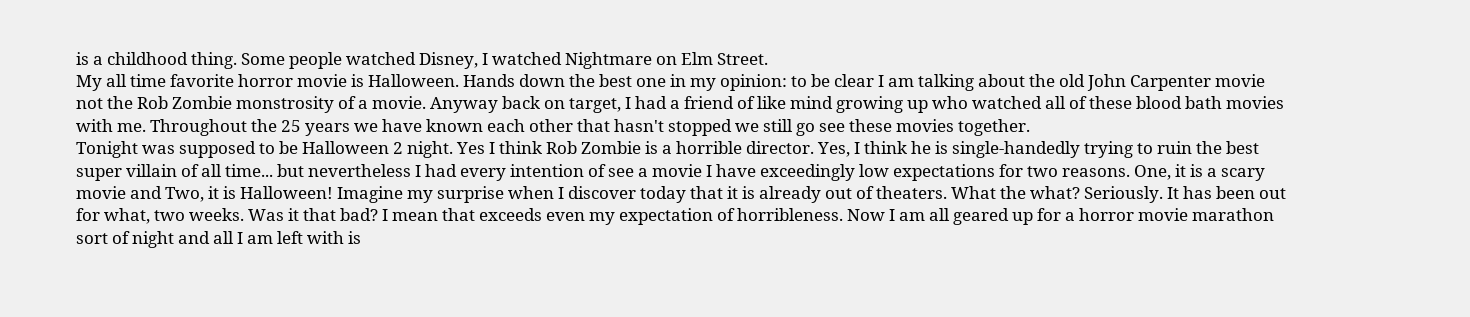is a childhood thing. Some people watched Disney, I watched Nightmare on Elm Street.
My all time favorite horror movie is Halloween. Hands down the best one in my opinion: to be clear I am talking about the old John Carpenter movie not the Rob Zombie monstrosity of a movie. Anyway back on target, I had a friend of like mind growing up who watched all of these blood bath movies with me. Throughout the 25 years we have known each other that hasn't stopped we still go see these movies together.
Tonight was supposed to be Halloween 2 night. Yes I think Rob Zombie is a horrible director. Yes, I think he is single-handedly trying to ruin the best super villain of all time... but nevertheless I had every intention of see a movie I have exceedingly low expectations for two reasons. One, it is a scary movie and Two, it is Halloween! Imagine my surprise when I discover today that it is already out of theaters. What the what? Seriously. It has been out for what, two weeks. Was it that bad? I mean that exceeds even my expectation of horribleness. Now I am all geared up for a horror movie marathon sort of night and all I am left with is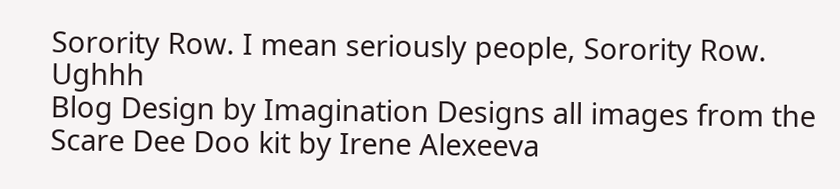Sorority Row. I mean seriously people, Sorority Row. Ughhh
Blog Design by Imagination Designs all images from the Scare Dee Doo kit by Irene Alexeeva